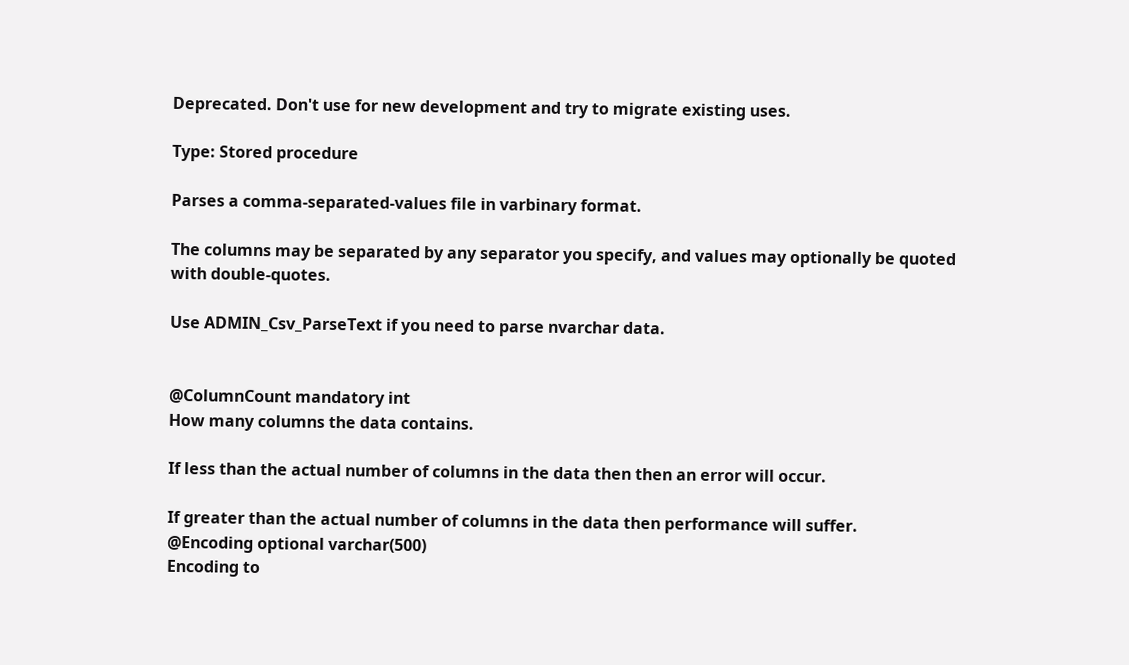Deprecated. Don't use for new development and try to migrate existing uses.

Type: Stored procedure

Parses a comma-separated-values file in varbinary format.

The columns may be separated by any separator you specify, and values may optionally be quoted with double-quotes.

Use ADMIN_Csv_ParseText if you need to parse nvarchar data.


@ColumnCount mandatory int
How many columns the data contains.

If less than the actual number of columns in the data then then an error will occur.

If greater than the actual number of columns in the data then performance will suffer.
@Encoding optional varchar(500)
Encoding to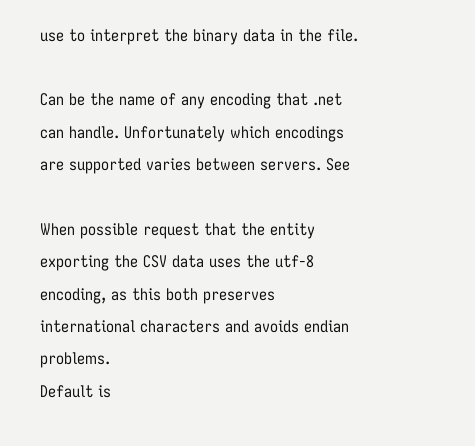use to interpret the binary data in the file.

Can be the name of any encoding that .net can handle. Unfortunately which encodings are supported varies between servers. See

When possible request that the entity exporting the CSV data uses the utf-8 encoding, as this both preserves international characters and avoids endian problems.
Default is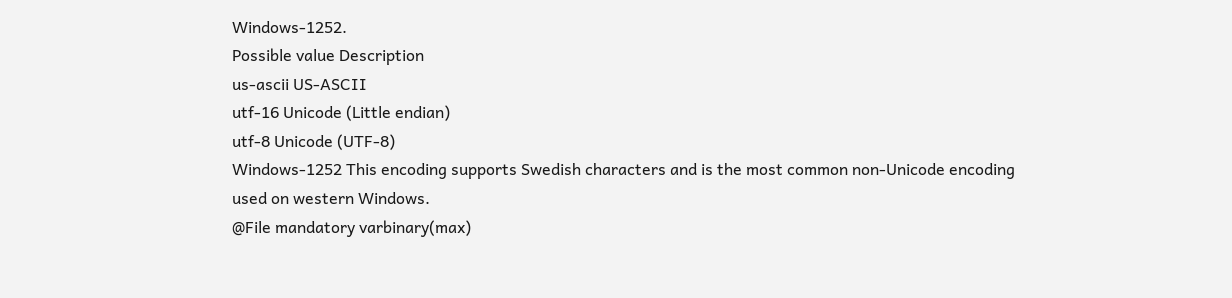Windows-1252.
Possible value Description
us-ascii US-ASCII
utf-16 Unicode (Little endian)
utf-8 Unicode (UTF-8)
Windows-1252 This encoding supports Swedish characters and is the most common non-Unicode encoding used on western Windows.
@File mandatory varbinary(max)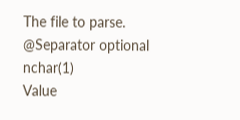The file to parse.
@Separator optional nchar(1)
Value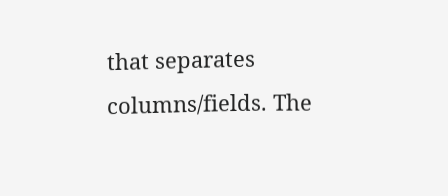that separates columns/fields. The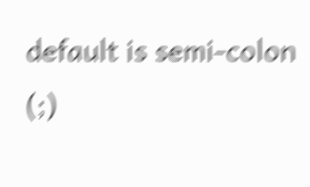default is semi-colon (;)